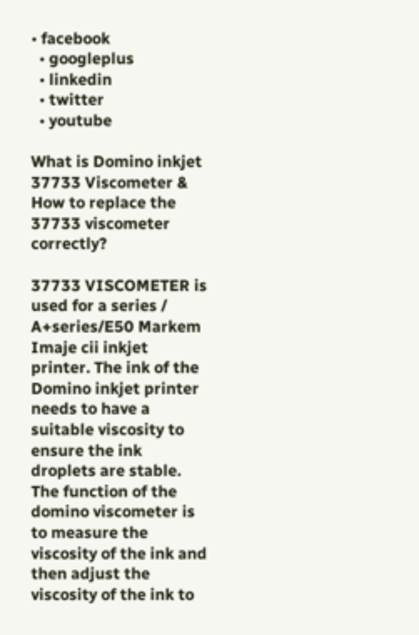• facebook
  • googleplus
  • linkedin
  • twitter
  • youtube

What is Domino inkjet 37733 Viscometer & How to replace the 37733 viscometer correctly?

37733 VISCOMETER is used for a series / A+series/E50 Markem Imaje cii inkjet printer. The ink of the Domino inkjet printer needs to have a suitable viscosity to ensure the ink droplets are stable. The function of the domino viscometer is to measure the viscosity of the ink and then adjust the viscosity of the ink to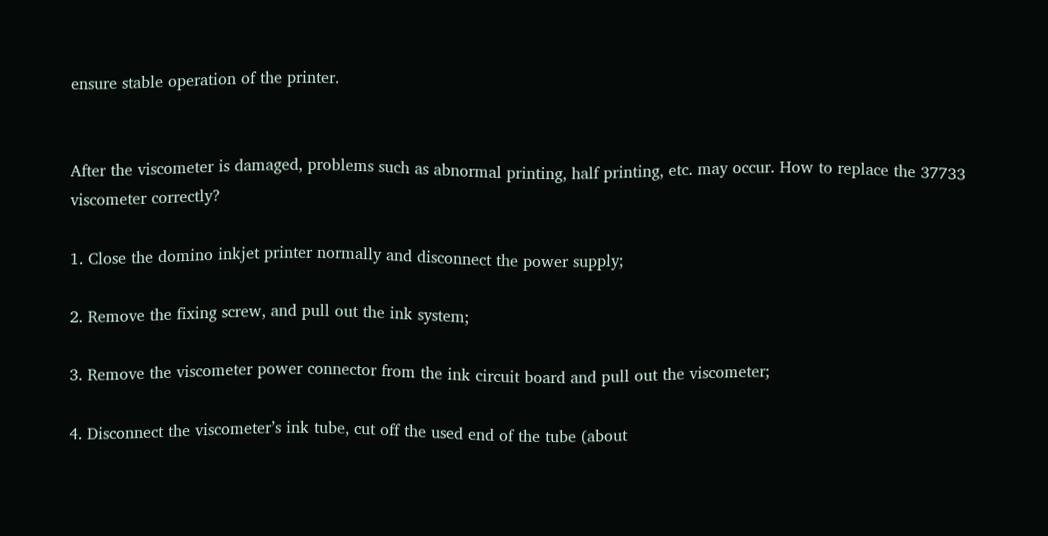ensure stable operation of the printer.


After the viscometer is damaged, problems such as abnormal printing, half printing, etc. may occur. How to replace the 37733 viscometer correctly?

1. Close the domino inkjet printer normally and disconnect the power supply;

2. Remove the fixing screw, and pull out the ink system;

3. Remove the viscometer power connector from the ink circuit board and pull out the viscometer;

4. Disconnect the viscometer’s ink tube, cut off the used end of the tube (about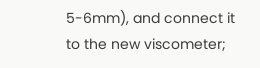5-6mm), and connect it to the new viscometer;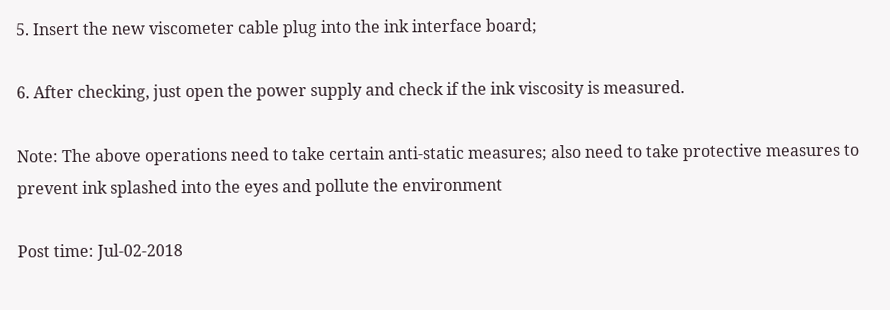5. Insert the new viscometer cable plug into the ink interface board;

6. After checking, just open the power supply and check if the ink viscosity is measured.

Note: The above operations need to take certain anti-static measures; also need to take protective measures to prevent ink splashed into the eyes and pollute the environment

Post time: Jul-02-2018